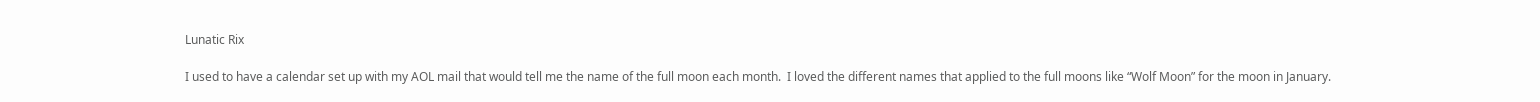Lunatic Rix

I used to have a calendar set up with my AOL mail that would tell me the name of the full moon each month.  I loved the different names that applied to the full moons like “Wolf Moon” for the moon in January.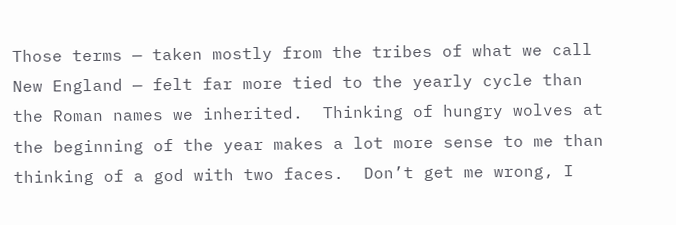Those terms — taken mostly from the tribes of what we call New England — felt far more tied to the yearly cycle than the Roman names we inherited.  Thinking of hungry wolves at the beginning of the year makes a lot more sense to me than thinking of a god with two faces.  Don’t get me wrong, I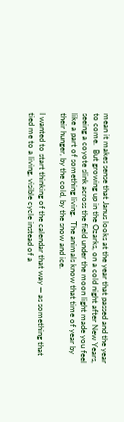mean it makes sense that Janus looks at the year that passed and the year to come.  But growing up in the Ozarks, on a cold night after New Years, seeing a coyote slink across the field under the moon light made you feel like a part of something living.  The animals know that time of year by their hunger, by the cold, by the snow and ice.

I wanted to start thinking of the calendar that way — as something that tied me to a living, visible cycle instead of a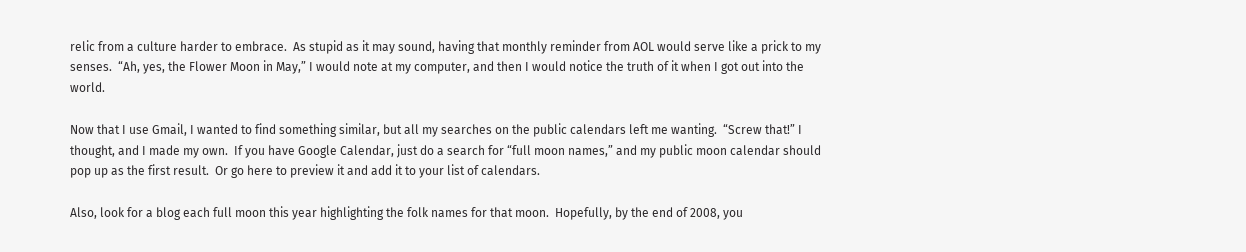relic from a culture harder to embrace.  As stupid as it may sound, having that monthly reminder from AOL would serve like a prick to my senses.  “Ah, yes, the Flower Moon in May,” I would note at my computer, and then I would notice the truth of it when I got out into the world.

Now that I use Gmail, I wanted to find something similar, but all my searches on the public calendars left me wanting.  “Screw that!” I thought, and I made my own.  If you have Google Calendar, just do a search for “full moon names,” and my public moon calendar should pop up as the first result.  Or go here to preview it and add it to your list of calendars.

Also, look for a blog each full moon this year highlighting the folk names for that moon.  Hopefully, by the end of 2008, you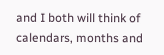and I both will think of calendars, months and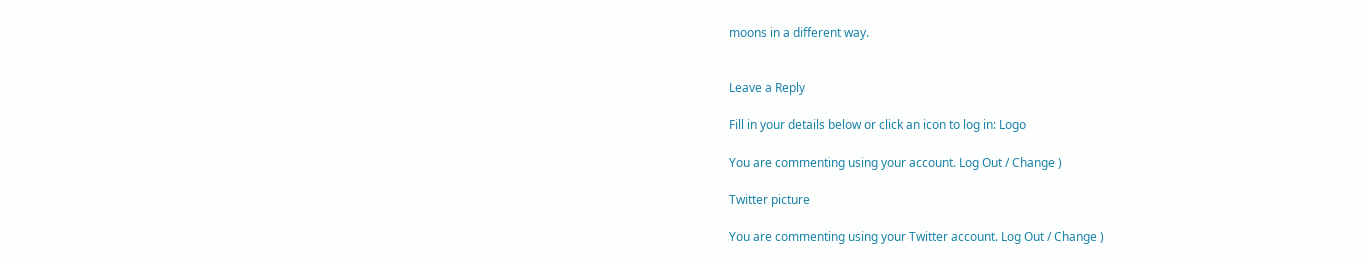moons in a different way.


Leave a Reply

Fill in your details below or click an icon to log in: Logo

You are commenting using your account. Log Out / Change )

Twitter picture

You are commenting using your Twitter account. Log Out / Change )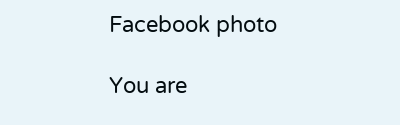Facebook photo

You are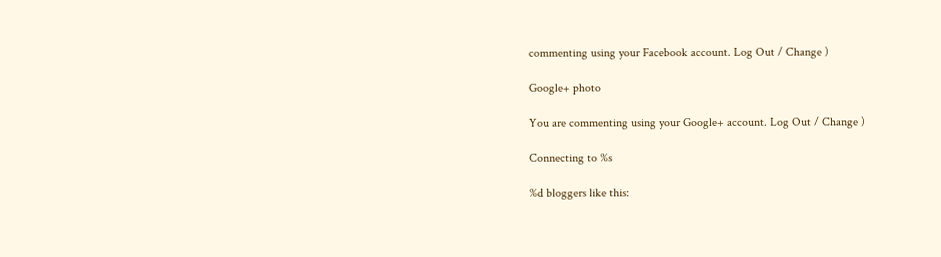commenting using your Facebook account. Log Out / Change )

Google+ photo

You are commenting using your Google+ account. Log Out / Change )

Connecting to %s

%d bloggers like this: